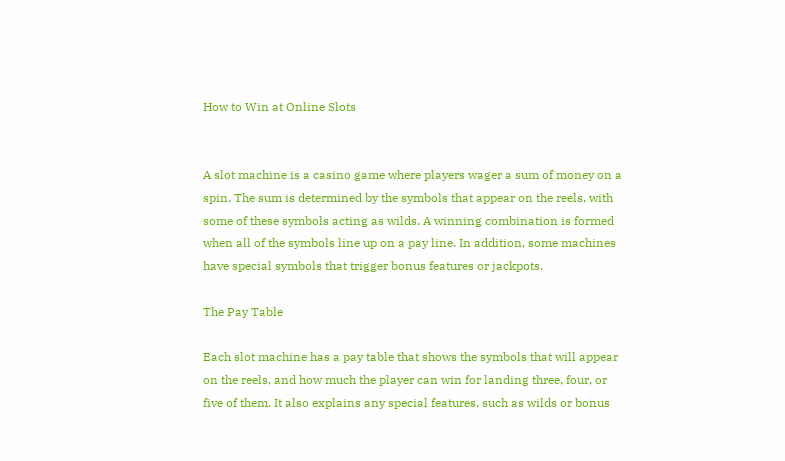How to Win at Online Slots


A slot machine is a casino game where players wager a sum of money on a spin. The sum is determined by the symbols that appear on the reels, with some of these symbols acting as wilds. A winning combination is formed when all of the symbols line up on a pay line. In addition, some machines have special symbols that trigger bonus features or jackpots.

The Pay Table

Each slot machine has a pay table that shows the symbols that will appear on the reels, and how much the player can win for landing three, four, or five of them. It also explains any special features, such as wilds or bonus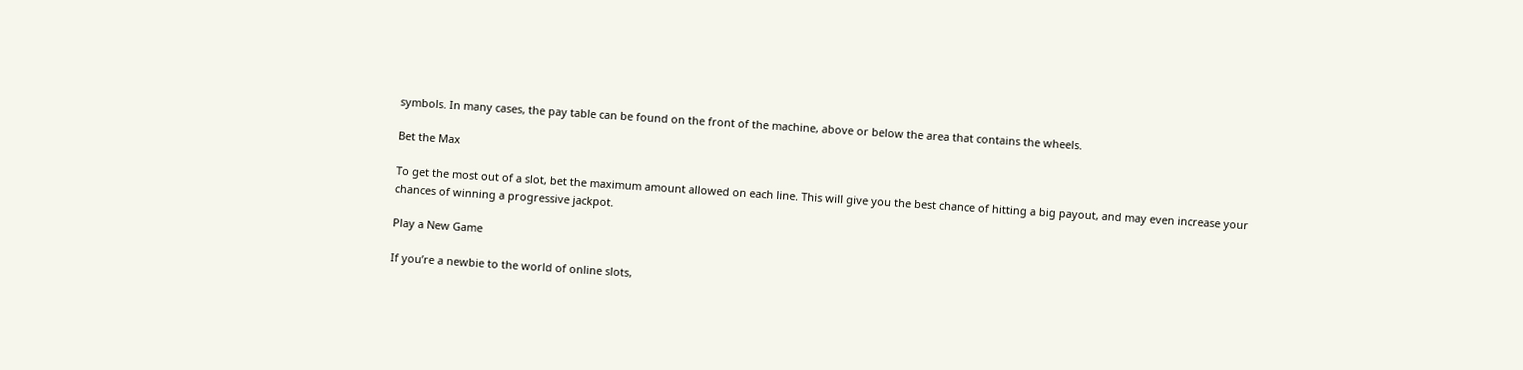symbols. In many cases, the pay table can be found on the front of the machine, above or below the area that contains the wheels.

Bet the Max

To get the most out of a slot, bet the maximum amount allowed on each line. This will give you the best chance of hitting a big payout, and may even increase your chances of winning a progressive jackpot.

Play a New Game

If you’re a newbie to the world of online slots,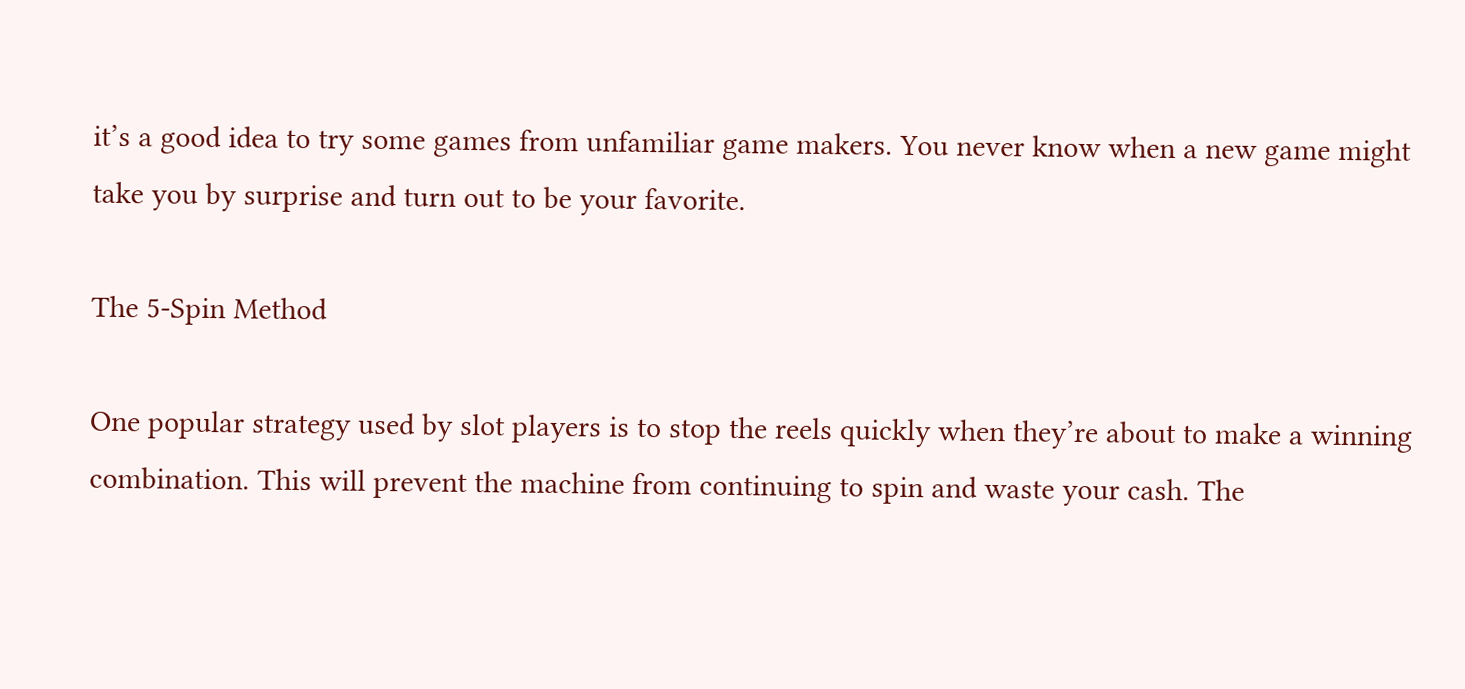it’s a good idea to try some games from unfamiliar game makers. You never know when a new game might take you by surprise and turn out to be your favorite.

The 5-Spin Method

One popular strategy used by slot players is to stop the reels quickly when they’re about to make a winning combination. This will prevent the machine from continuing to spin and waste your cash. The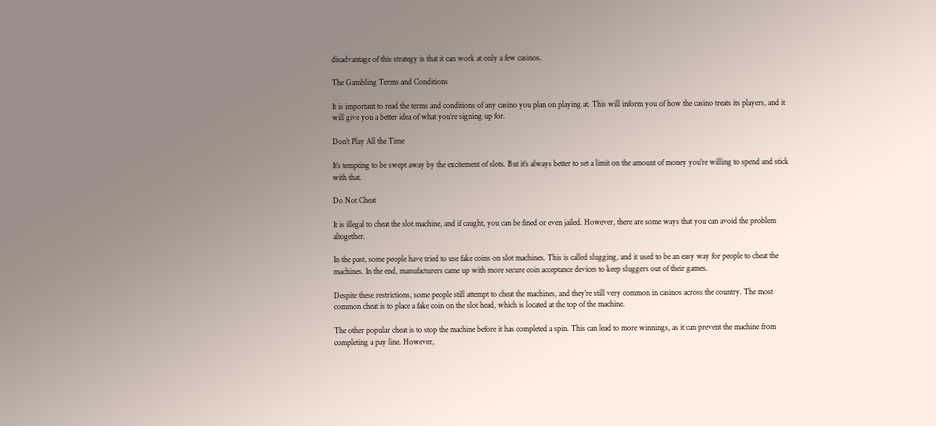disadvantage of this strategy is that it can work at only a few casinos.

The Gambling Terms and Conditions

It is important to read the terms and conditions of any casino you plan on playing at. This will inform you of how the casino treats its players, and it will give you a better idea of what you’re signing up for.

Don’t Play All the Time

It’s tempting to be swept away by the excitement of slots. But it’s always better to set a limit on the amount of money you’re willing to spend and stick with that.

Do Not Cheat

It is illegal to cheat the slot machine, and if caught, you can be fined or even jailed. However, there are some ways that you can avoid the problem altogether.

In the past, some people have tried to use fake coins on slot machines. This is called slugging, and it used to be an easy way for people to cheat the machines. In the end, manufacturers came up with more secure coin acceptance devices to keep sluggers out of their games.

Despite these restrictions, some people still attempt to cheat the machines, and they’re still very common in casinos across the country. The most common cheat is to place a fake coin on the slot head, which is located at the top of the machine.

The other popular cheat is to stop the machine before it has completed a spin. This can lead to more winnings, as it can prevent the machine from completing a pay line. However,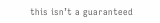this isn’t a guaranteed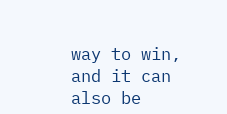way to win, and it can also be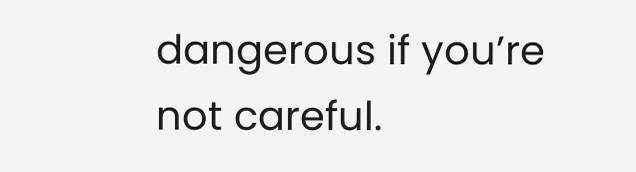dangerous if you’re not careful.